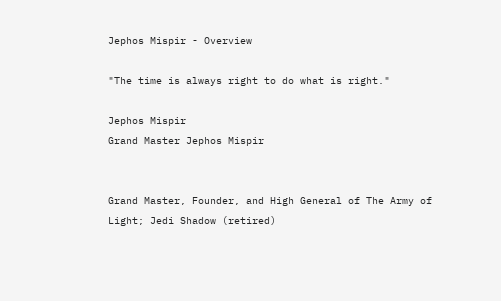Jephos Mispir - Overview

"The time is always right to do what is right."

Jephos Mispir
Grand Master Jephos Mispir


Grand Master, Founder, and High General of The Army of Light; Jedi Shadow (retired)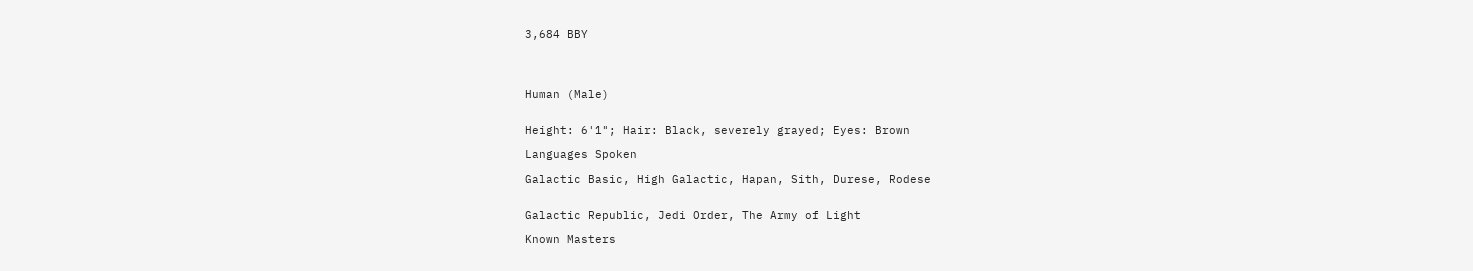3,684 BBY




Human (Male)


Height: 6'1"; Hair: Black, severely grayed; Eyes: Brown

Languages Spoken

Galactic Basic, High Galactic, Hapan, Sith, Durese, Rodese


Galactic Republic, Jedi Order, The Army of Light

Known Masters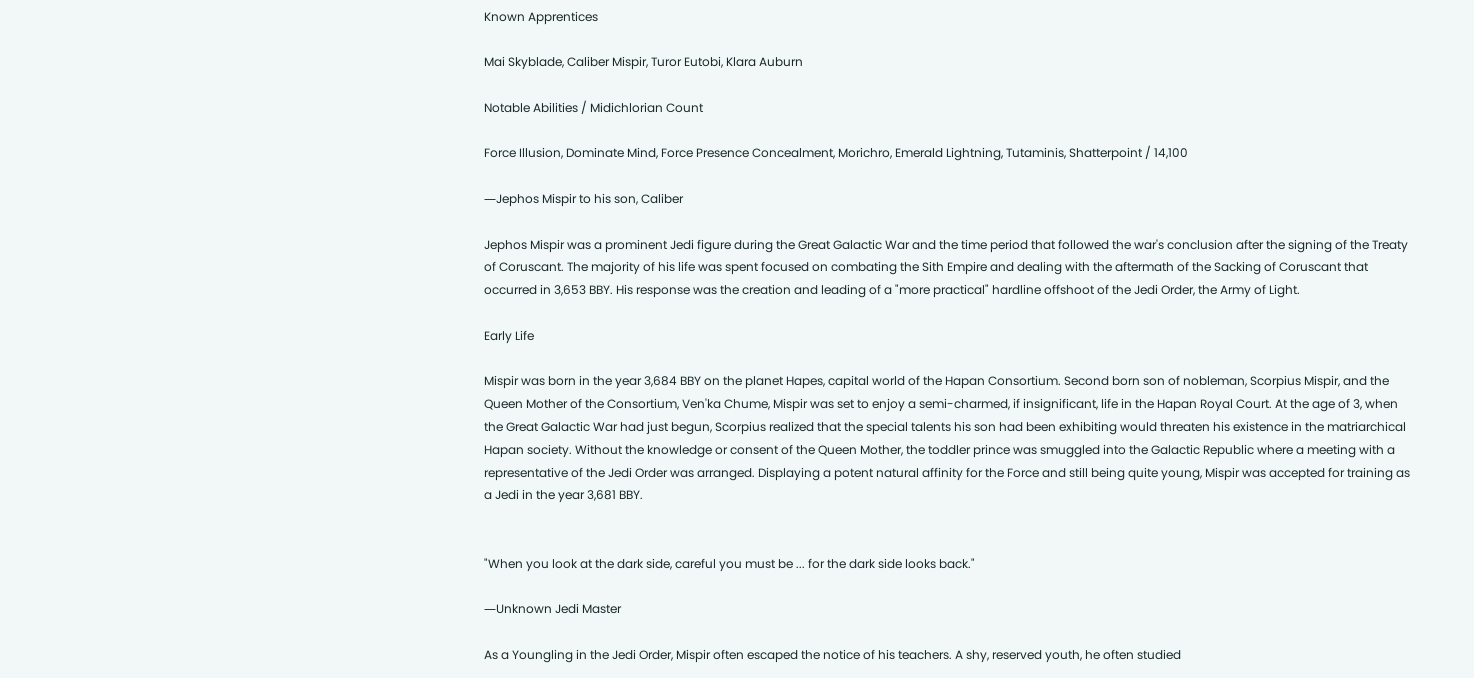Known Apprentices

Mai Skyblade, Caliber Mispir, Turor Eutobi, Klara Auburn

Notable Abilities / Midichlorian Count

Force Illusion, Dominate Mind, Force Presence Concealment, Morichro, Emerald Lightning, Tutaminis, Shatterpoint / 14,100

―Jephos Mispir to his son, Caliber

Jephos Mispir was a prominent Jedi figure during the Great Galactic War and the time period that followed the war's conclusion after the signing of the Treaty of Coruscant. The majority of his life was spent focused on combating the Sith Empire and dealing with the aftermath of the Sacking of Coruscant that occurred in 3,653 BBY. His response was the creation and leading of a "more practical" hardline offshoot of the Jedi Order, the Army of Light.

Early Life

Mispir was born in the year 3,684 BBY on the planet Hapes, capital world of the Hapan Consortium. Second born son of nobleman, Scorpius Mispir, and the Queen Mother of the Consortium, Ven'ka Chume, Mispir was set to enjoy a semi-charmed, if insignificant, life in the Hapan Royal Court. At the age of 3, when the Great Galactic War had just begun, Scorpius realized that the special talents his son had been exhibiting would threaten his existence in the matriarchical Hapan society. Without the knowledge or consent of the Queen Mother, the toddler prince was smuggled into the Galactic Republic where a meeting with a representative of the Jedi Order was arranged. Displaying a potent natural affinity for the Force and still being quite young, Mispir was accepted for training as a Jedi in the year 3,681 BBY.


"When you look at the dark side, careful you must be ... for the dark side looks back."

―Unknown Jedi Master

As a Youngling in the Jedi Order, Mispir often escaped the notice of his teachers. A shy, reserved youth, he often studied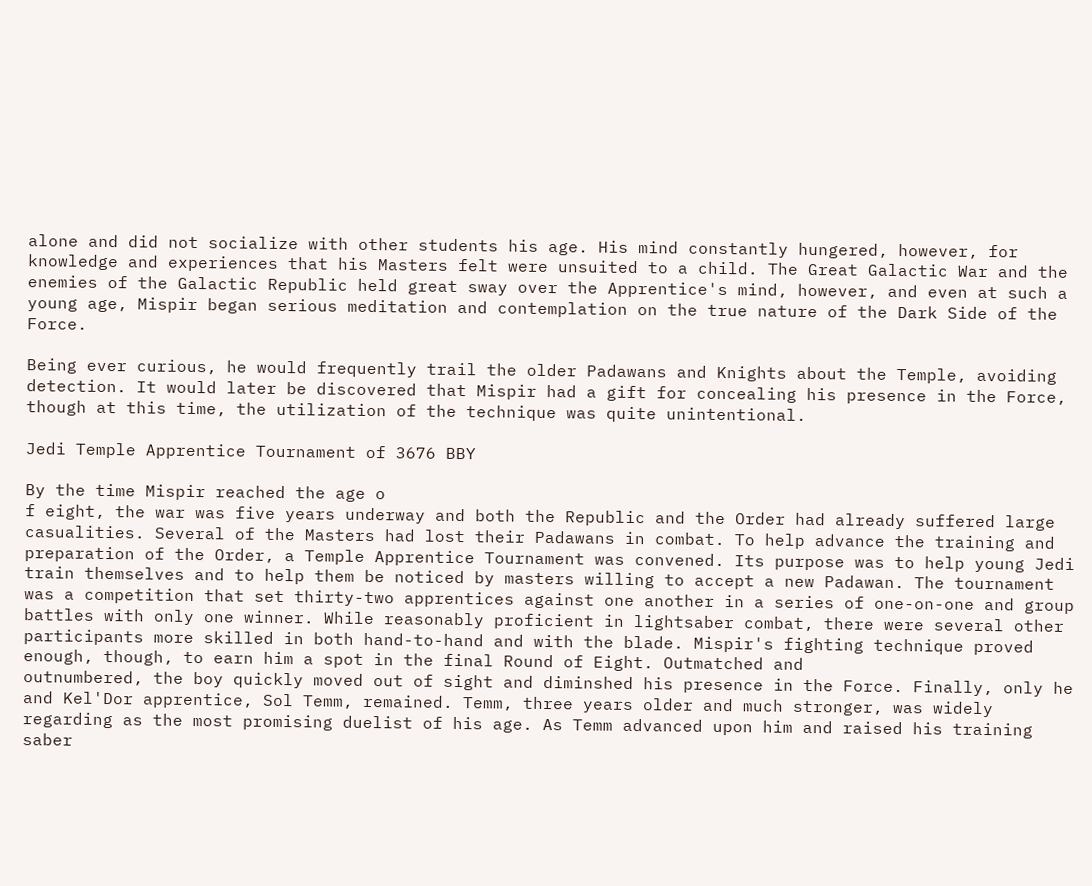alone and did not socialize with other students his age. His mind constantly hungered, however, for knowledge and experiences that his Masters felt were unsuited to a child. The Great Galactic War and the enemies of the Galactic Republic held great sway over the Apprentice's mind, however, and even at such a young age, Mispir began serious meditation and contemplation on the true nature of the Dark Side of the Force.

Being ever curious, he would frequently trail the older Padawans and Knights about the Temple, avoiding detection. It would later be discovered that Mispir had a gift for concealing his presence in the Force, though at this time, the utilization of the technique was quite unintentional.

Jedi Temple Apprentice Tournament of 3676 BBY

By the time Mispir reached the age o
f eight, the war was five years underway and both the Republic and the Order had already suffered large casualities. Several of the Masters had lost their Padawans in combat. To help advance the training and preparation of the Order, a Temple Apprentice Tournament was convened. Its purpose was to help young Jedi train themselves and to help them be noticed by masters willing to accept a new Padawan. The tournament was a competition that set thirty-two apprentices against one another in a series of one-on-one and group battles with only one winner. While reasonably proficient in lightsaber combat, there were several other participants more skilled in both hand-to-hand and with the blade. Mispir's fighting technique proved enough, though, to earn him a spot in the final Round of Eight. Outmatched and
outnumbered, the boy quickly moved out of sight and diminshed his presence in the Force. Finally, only he and Kel'Dor apprentice, Sol Temm, remained. Temm, three years older and much stronger, was widely regarding as the most promising duelist of his age. As Temm advanced upon him and raised his training saber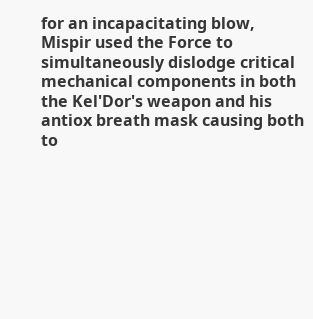for an incapacitating blow, Mispir used the Force to simultaneously dislodge critical mechanical components in both the Kel'Dor's weapon and his antiox breath mask causing both to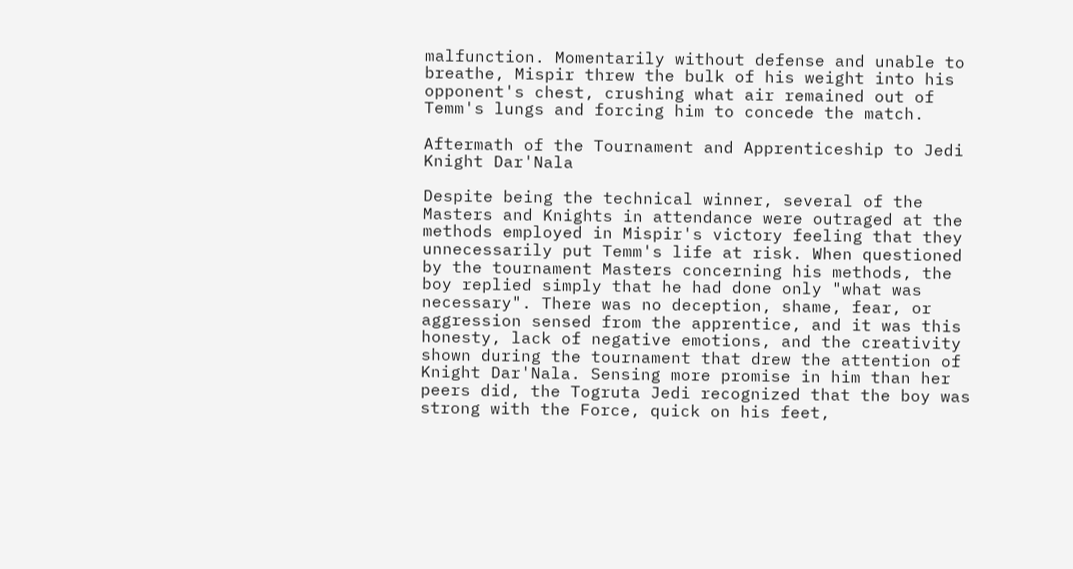malfunction. Momentarily without defense and unable to breathe, Mispir threw the bulk of his weight into his opponent's chest, crushing what air remained out of Temm's lungs and forcing him to concede the match.

Aftermath of the Tournament and Apprenticeship to Jedi Knight Dar'Nala

Despite being the technical winner, several of the Masters and Knights in attendance were outraged at the methods employed in Mispir's victory feeling that they unnecessarily put Temm's life at risk. When questioned by the tournament Masters concerning his methods, the boy replied simply that he had done only "what was necessary". There was no deception, shame, fear, or aggression sensed from the apprentice, and it was this honesty, lack of negative emotions, and the creativity shown during the tournament that drew the attention of Knight Dar'Nala. Sensing more promise in him than her peers did, the Togruta Jedi recognized that the boy was strong with the Force, quick on his feet,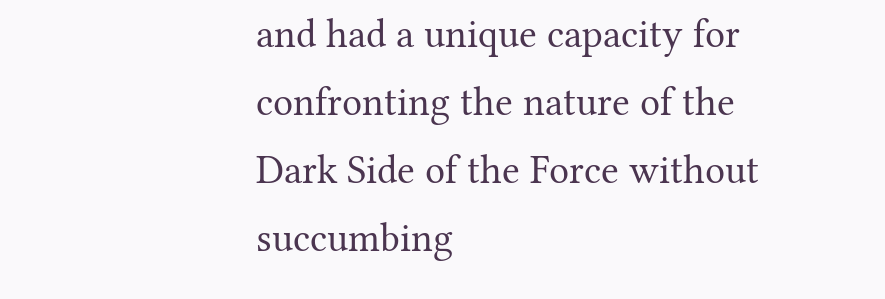and had a unique capacity for confronting the nature of the Dark Side of the Force without succumbing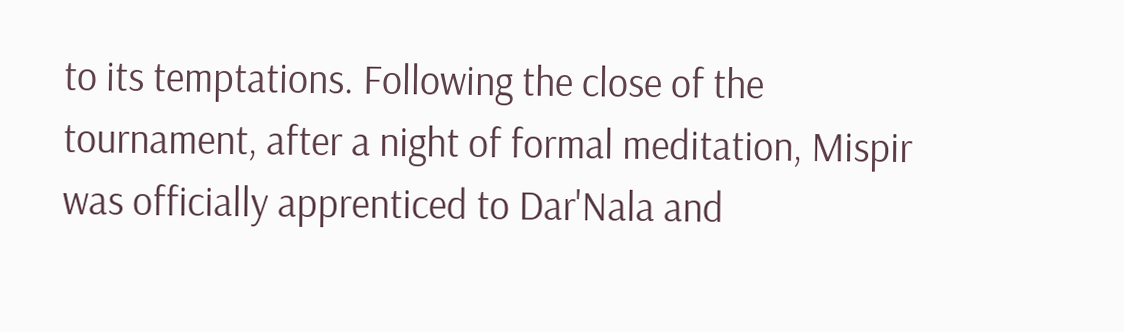to its temptations. Following the close of the tournament, after a night of formal meditation, Mispir was officially apprenticed to Dar'Nala and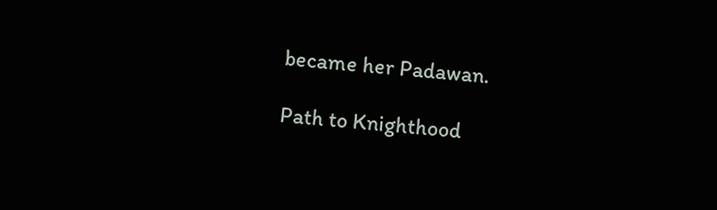became her Padawan.

Path to Knighthood